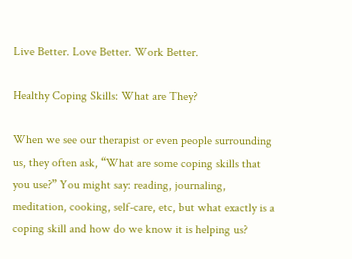Live Better. Love Better. Work Better.

Healthy Coping Skills: What are They?

When we see our therapist or even people surrounding us, they often ask, “What are some coping skills that you use?” You might say: reading, journaling, meditation, cooking, self-care, etc, but what exactly is a coping skill and how do we know it is helping us?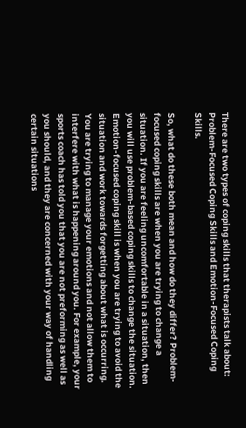There are two types of coping skills that therapists talk about: Problem-Focused Coping Skills and Emotion-Focused Coping Skills.

So, what do these both mean and how do they differ? Problem-focused coping skills are when you are trying to change a situation. If you are feeling uncomfortable in a situation, then you will use problem-based coping skills to change the situation. Emotion-focused coping skill is when you are trying to avoid the situation and work towards forgetting about what is occurring. You are trying to manage your emotions and not allow them to interfere with what is happening around you. For example, your sports coach has told you that you are not preforming as well as you should, and they are concerned with your way of handling certain situations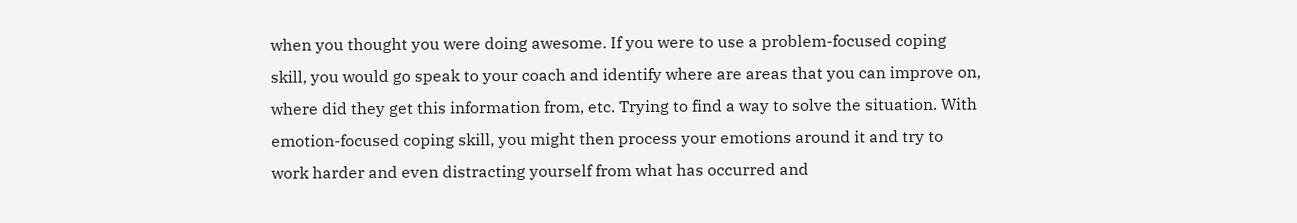when you thought you were doing awesome. If you were to use a problem-focused coping skill, you would go speak to your coach and identify where are areas that you can improve on, where did they get this information from, etc. Trying to find a way to solve the situation. With emotion-focused coping skill, you might then process your emotions around it and try to work harder and even distracting yourself from what has occurred and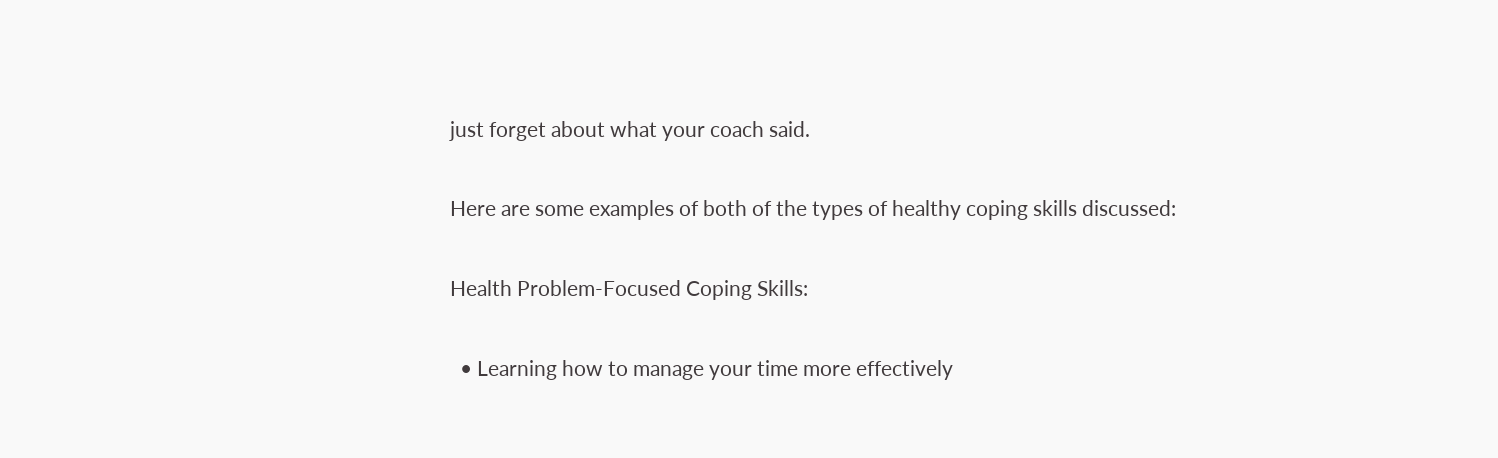just forget about what your coach said.

Here are some examples of both of the types of healthy coping skills discussed:

Health Problem-Focused Coping Skills:

  • Learning how to manage your time more effectively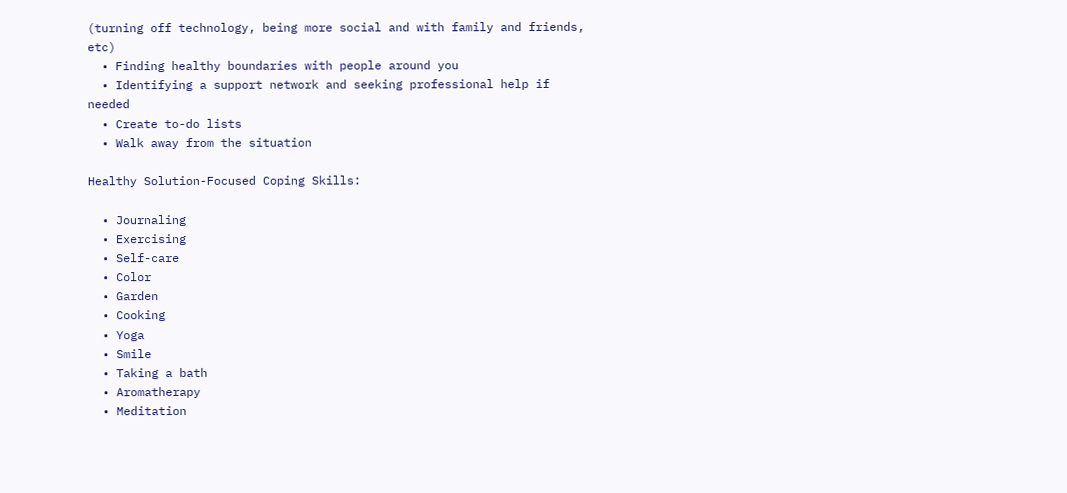(turning off technology, being more social and with family and friends, etc)
  • Finding healthy boundaries with people around you
  • Identifying a support network and seeking professional help if needed
  • Create to-do lists
  • Walk away from the situation

Healthy Solution-Focused Coping Skills:

  • Journaling
  • Exercising
  • Self-care
  • Color
  • Garden
  • Cooking
  • Yoga
  • Smile
  • Taking a bath
  • Aromatherapy
  • Meditation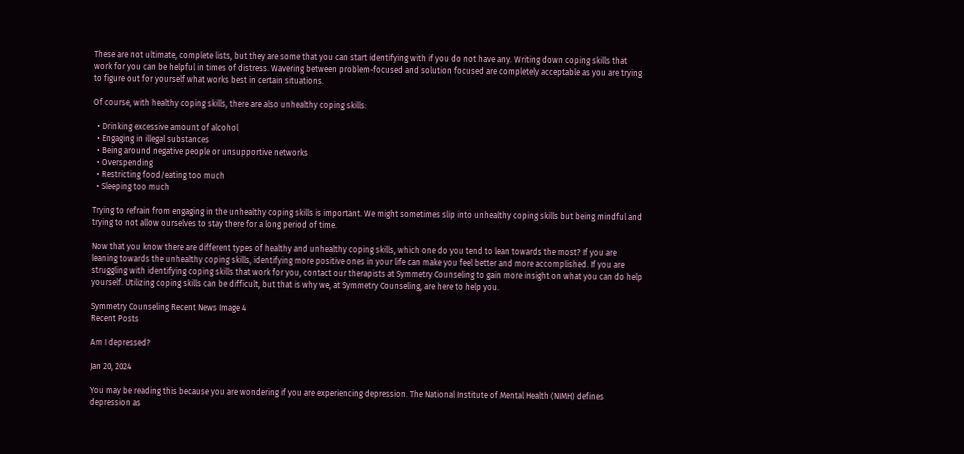These are not ultimate, complete lists, but they are some that you can start identifying with if you do not have any. Writing down coping skills that work for you can be helpful in times of distress. Wavering between problem-focused and solution focused are completely acceptable as you are trying to figure out for yourself what works best in certain situations.

Of course, with healthy coping skills, there are also unhealthy coping skills:

  • Drinking excessive amount of alcohol
  • Engaging in illegal substances
  • Being around negative people or unsupportive networks
  • Overspending
  • Restricting food/eating too much
  • Sleeping too much

Trying to refrain from engaging in the unhealthy coping skills is important. We might sometimes slip into unhealthy coping skills but being mindful and trying to not allow ourselves to stay there for a long period of time.

Now that you know there are different types of healthy and unhealthy coping skills, which one do you tend to lean towards the most? If you are leaning towards the unhealthy coping skills, identifying more positive ones in your life can make you feel better and more accomplished. If you are struggling with identifying coping skills that work for you, contact our therapists at Symmetry Counseling to gain more insight on what you can do help yourself. Utilizing coping skills can be difficult, but that is why we, at Symmetry Counseling, are here to help you.

Symmetry Counseling Recent News Image 4
Recent Posts

Am I depressed?

Jan 20, 2024

You may be reading this because you are wondering if you are experiencing depression. The National Institute of Mental Health (NIMH) defines depression as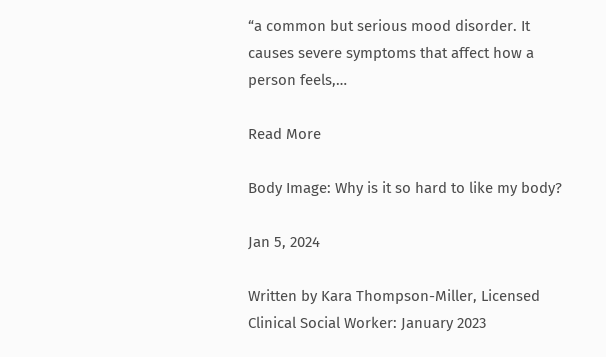“a common but serious mood disorder. It causes severe symptoms that affect how a person feels,…

Read More

Body Image: Why is it so hard to like my body?

Jan 5, 2024

Written by Kara Thompson-Miller, Licensed Clinical Social Worker: January 2023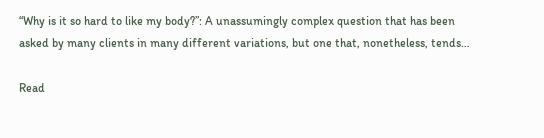“Why is it so hard to like my body?”: A unassumingly complex question that has been asked by many clients in many different variations, but one that, nonetheless, tends…

Read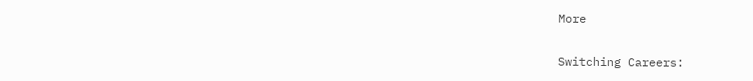More

Switching Careers: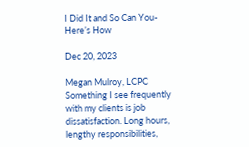I Did It and So Can You-Here’s How

Dec 20, 2023

Megan Mulroy, LCPC    Something I see frequently with my clients is job dissatisfaction. Long hours, lengthy responsibilities,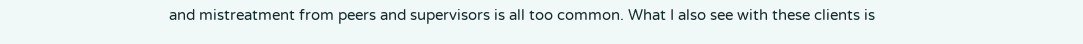and mistreatment from peers and supervisors is all too common. What I also see with these clients is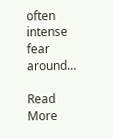often intense fear around…

Read More